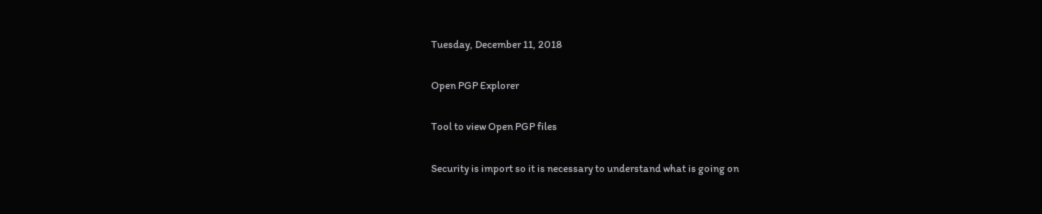Tuesday, December 11, 2018

Open PGP Explorer

Tool to view Open PGP files

Security is import so it is necessary to understand what is going on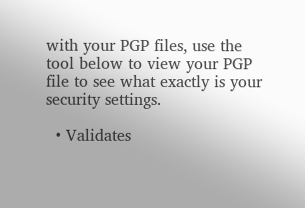with your PGP files, use the tool below to view your PGP file to see what exactly is your security settings.

  • Validates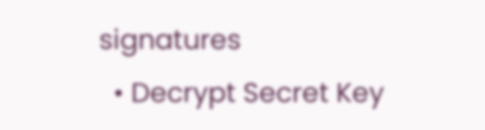signatures
  • Decrypt Secret Key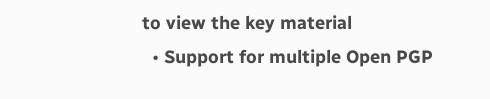to view the key material
  • Support for multiple Open PGP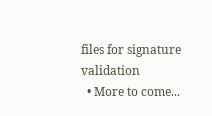files for signature validation
  • More to come...